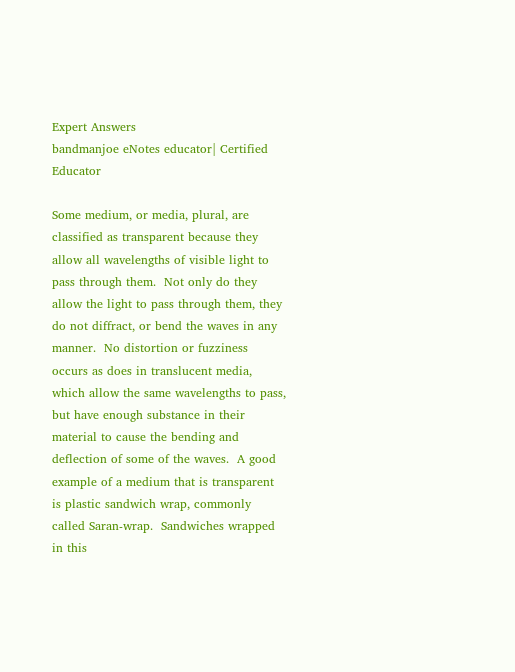Expert Answers
bandmanjoe eNotes educator| Certified Educator

Some medium, or media, plural, are classified as transparent because they allow all wavelengths of visible light to pass through them.  Not only do they allow the light to pass through them, they do not diffract, or bend the waves in any manner.  No distortion or fuzziness occurs as does in translucent media, which allow the same wavelengths to pass, but have enough substance in their material to cause the bending and deflection of some of the waves.  A good example of a medium that is transparent is plastic sandwich wrap, commonly called Saran-wrap.  Sandwiches wrapped in this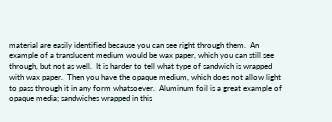material are easily identified because you can see right through them.  An example of a translucent medium would be wax paper, which you can still see through, but not as well.  It is harder to tell what type of sandwich is wrapped with wax paper.  Then you have the opaque medium, which does not allow light to pass through it in any form whatsoever.  Aluminum foil is a great example of opaque media; sandwiches wrapped in this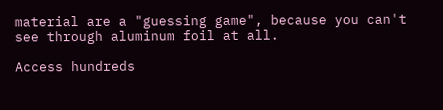material are a "guessing game", because you can't see through aluminum foil at all.

Access hundreds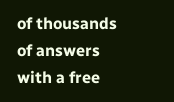of thousands of answers with a free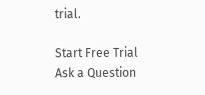trial.

Start Free Trial
Ask a Question